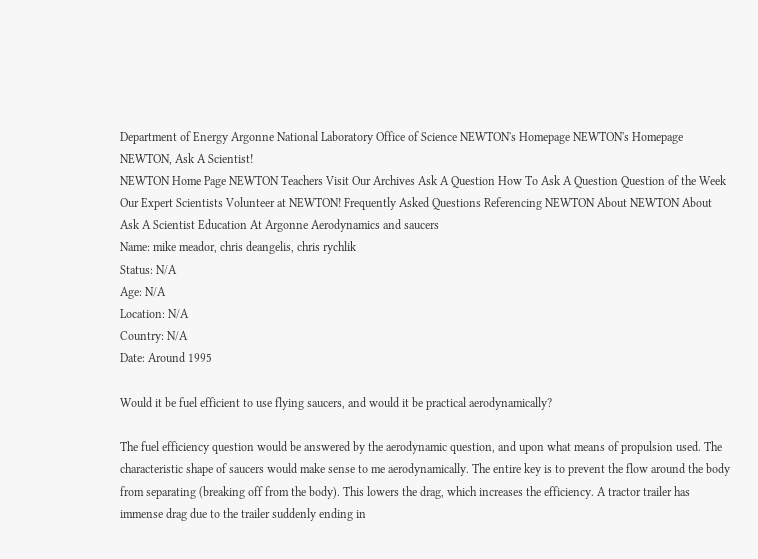Department of Energy Argonne National Laboratory Office of Science NEWTON's Homepage NEWTON's Homepage
NEWTON, Ask A Scientist!
NEWTON Home Page NEWTON Teachers Visit Our Archives Ask A Question How To Ask A Question Question of the Week Our Expert Scientists Volunteer at NEWTON! Frequently Asked Questions Referencing NEWTON About NEWTON About Ask A Scientist Education At Argonne Aerodynamics and saucers
Name: mike meador, chris deangelis, chris rychlik
Status: N/A
Age: N/A
Location: N/A
Country: N/A
Date: Around 1995

Would it be fuel efficient to use flying saucers, and would it be practical aerodynamically?

The fuel efficiency question would be answered by the aerodynamic question, and upon what means of propulsion used. The characteristic shape of saucers would make sense to me aerodynamically. The entire key is to prevent the flow around the body from separating (breaking off from the body). This lowers the drag, which increases the efficiency. A tractor trailer has immense drag due to the trailer suddenly ending in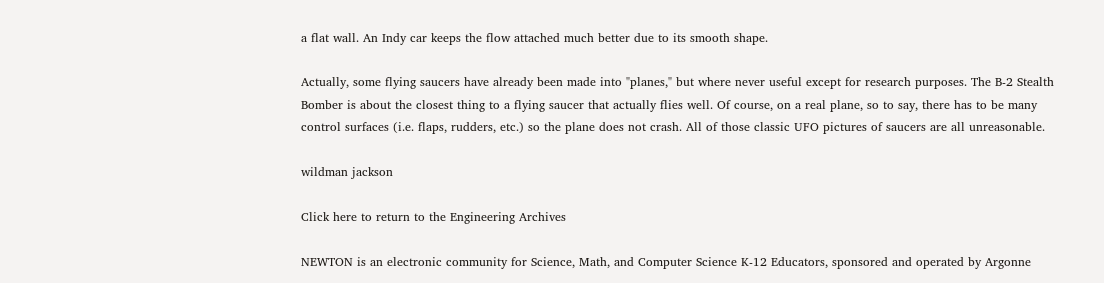a flat wall. An Indy car keeps the flow attached much better due to its smooth shape.

Actually, some flying saucers have already been made into "planes," but where never useful except for research purposes. The B-2 Stealth Bomber is about the closest thing to a flying saucer that actually flies well. Of course, on a real plane, so to say, there has to be many control surfaces (i.e. flaps, rudders, etc.) so the plane does not crash. All of those classic UFO pictures of saucers are all unreasonable.

wildman jackson

Click here to return to the Engineering Archives

NEWTON is an electronic community for Science, Math, and Computer Science K-12 Educators, sponsored and operated by Argonne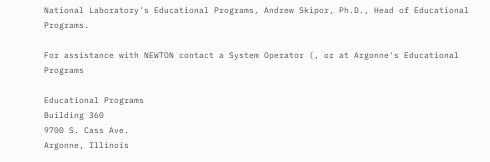National Laboratory's Educational Programs, Andrew Skipor, Ph.D., Head of Educational Programs.

For assistance with NEWTON contact a System Operator (, or at Argonne's Educational Programs

Educational Programs
Building 360
9700 S. Cass Ave.
Argonne, Illinois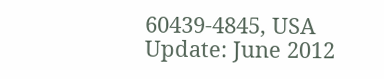60439-4845, USA
Update: June 2012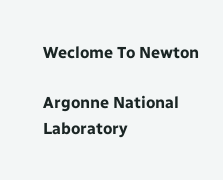Weclome To Newton

Argonne National Laboratory